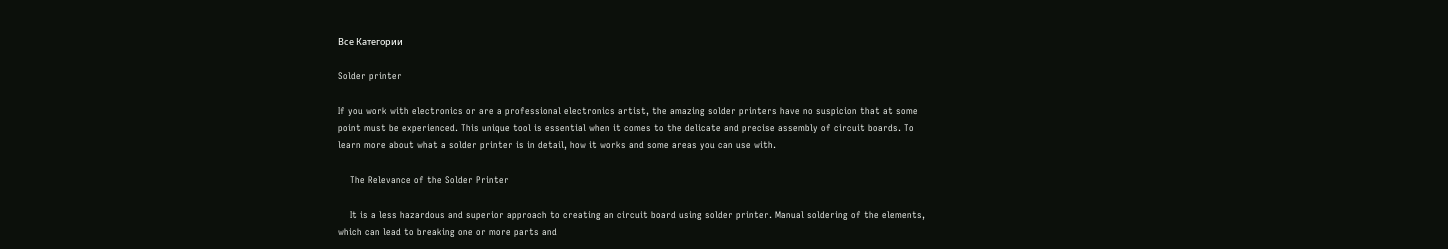Все Категории

Solder printer

If you work with electronics or are a professional electronics artist, the amazing solder printers have no suspicion that at some point must be experienced. This unique tool is essential when it comes to the delicate and precise assembly of circuit boards. To learn more about what a solder printer is in detail, how it works and some areas you can use with.

    The Relevance of the Solder Printer

    It is a less hazardous and superior approach to creating an circuit board using solder printer. Manual soldering of the elements, which can lead to breaking one or more parts and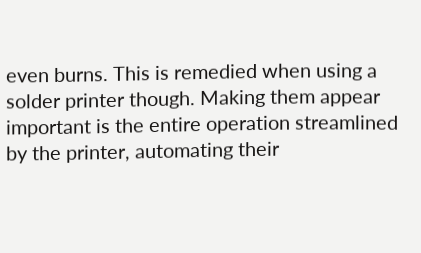even burns. This is remedied when using a solder printer though. Making them appear important is the entire operation streamlined by the printer, automating their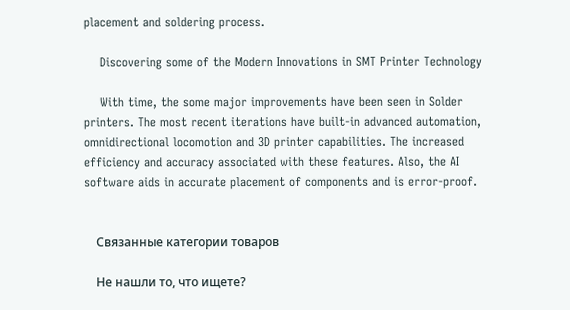placement and soldering process.

    Discovering some of the Modern Innovations in SMT Printer Technology

    With time, the some major improvements have been seen in Solder printers. The most recent iterations have built-in advanced automation, omnidirectional locomotion and 3D printer capabilities. The increased efficiency and accuracy associated with these features. Also, the AI software aids in accurate placement of components and is error-proof.


    Связанные категории товаров

    Не нашли то, что ищете?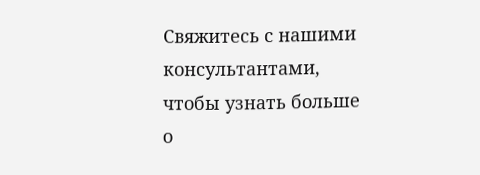Свяжитесь с нашими консультантами, чтобы узнать больше о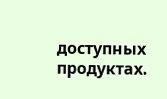доступных продуктах.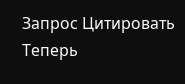Запрос Цитировать Теперь